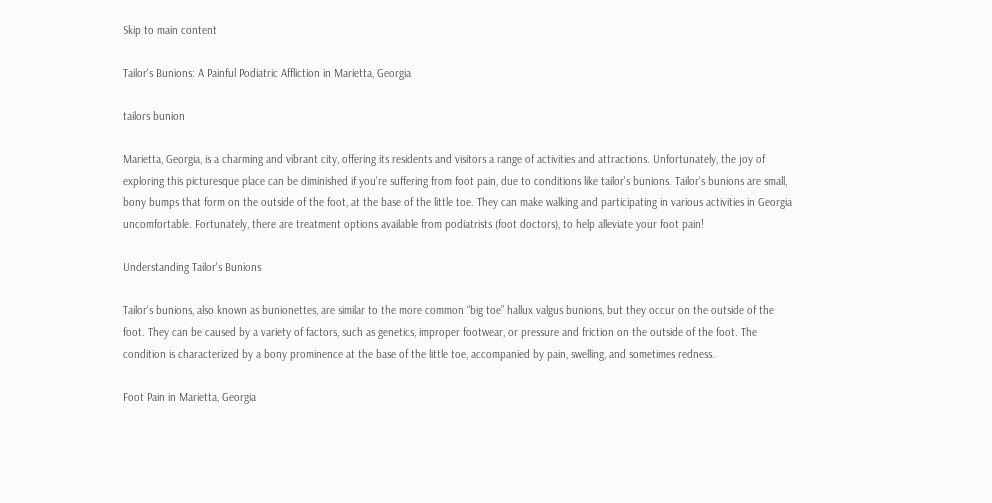Skip to main content

Tailor's Bunions: A Painful Podiatric Affliction in Marietta, Georgia

tailors bunion

Marietta, Georgia, is a charming and vibrant city, offering its residents and visitors a range of activities and attractions. Unfortunately, the joy of exploring this picturesque place can be diminished if you're suffering from foot pain, due to conditions like tailor's bunions. Tailor's bunions are small, bony bumps that form on the outside of the foot, at the base of the little toe. They can make walking and participating in various activities in Georgia uncomfortable. Fortunately, there are treatment options available from podiatrists (foot doctors), to help alleviate your foot pain!

Understanding Tailor's Bunions

Tailor's bunions, also known as bunionettes, are similar to the more common “big toe” hallux valgus bunions, but they occur on the outside of the foot. They can be caused by a variety of factors, such as genetics, improper footwear, or pressure and friction on the outside of the foot. The condition is characterized by a bony prominence at the base of the little toe, accompanied by pain, swelling, and sometimes redness.

Foot Pain in Marietta, Georgia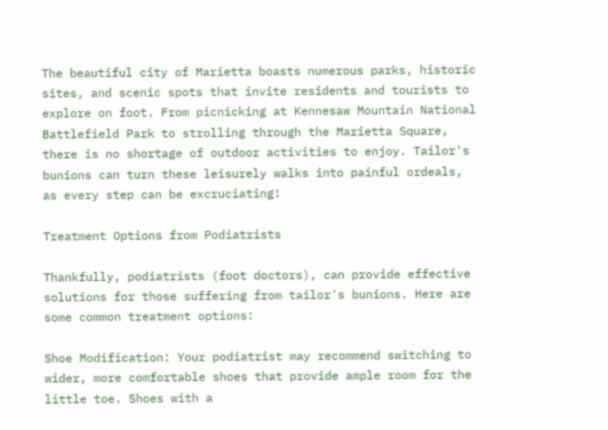The beautiful city of Marietta boasts numerous parks, historic sites, and scenic spots that invite residents and tourists to explore on foot. From picnicking at Kennesaw Mountain National Battlefield Park to strolling through the Marietta Square, there is no shortage of outdoor activities to enjoy. Tailor's bunions can turn these leisurely walks into painful ordeals, as every step can be excruciating!

Treatment Options from Podiatrists

Thankfully, podiatrists (foot doctors), can provide effective solutions for those suffering from tailor's bunions. Here are some common treatment options:

Shoe Modification: Your podiatrist may recommend switching to wider, more comfortable shoes that provide ample room for the little toe. Shoes with a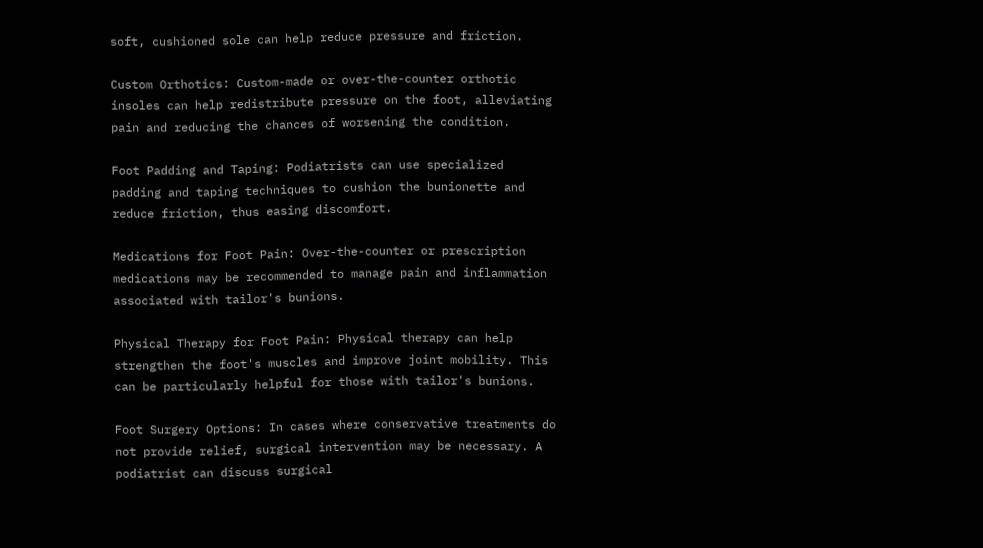soft, cushioned sole can help reduce pressure and friction.

Custom Orthotics: Custom-made or over-the-counter orthotic insoles can help redistribute pressure on the foot, alleviating pain and reducing the chances of worsening the condition.

Foot Padding and Taping: Podiatrists can use specialized padding and taping techniques to cushion the bunionette and reduce friction, thus easing discomfort.

Medications for Foot Pain: Over-the-counter or prescription medications may be recommended to manage pain and inflammation associated with tailor's bunions.

Physical Therapy for Foot Pain: Physical therapy can help strengthen the foot's muscles and improve joint mobility. This can be particularly helpful for those with tailor's bunions.

Foot Surgery Options: In cases where conservative treatments do not provide relief, surgical intervention may be necessary. A podiatrist can discuss surgical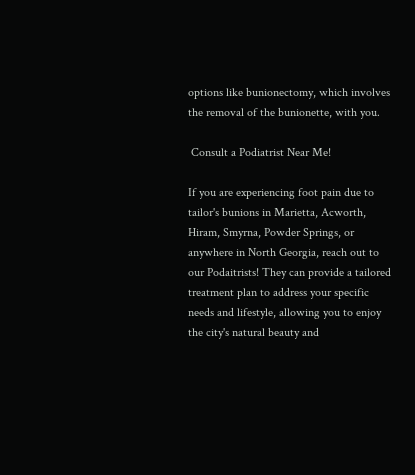options like bunionectomy, which involves the removal of the bunionette, with you.

 Consult a Podiatrist Near Me!

If you are experiencing foot pain due to tailor's bunions in Marietta, Acworth, Hiram, Smyrna, Powder Springs, or anywhere in North Georgia, reach out to our Podaitrists! They can provide a tailored treatment plan to address your specific needs and lifestyle, allowing you to enjoy the city's natural beauty and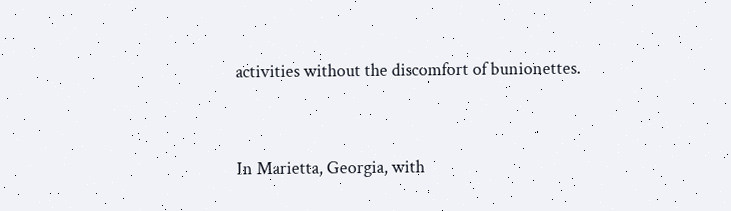activities without the discomfort of bunionettes.


In Marietta, Georgia, with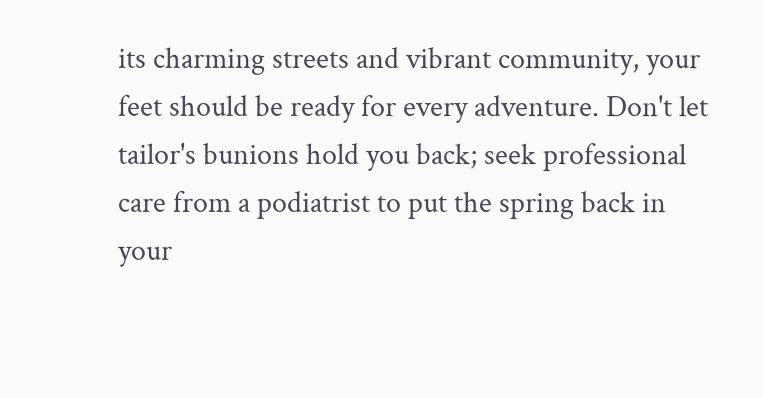its charming streets and vibrant community, your feet should be ready for every adventure. Don't let tailor's bunions hold you back; seek professional care from a podiatrist to put the spring back in your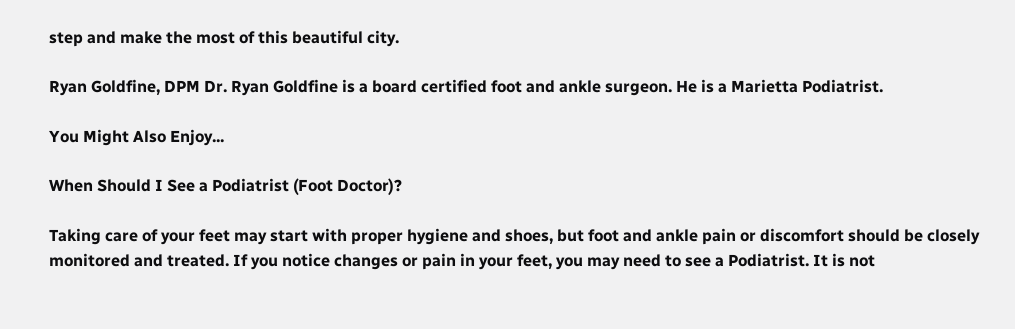step and make the most of this beautiful city.

Ryan Goldfine, DPM Dr. Ryan Goldfine is a board certified foot and ankle surgeon. He is a Marietta Podiatrist.

You Might Also Enjoy...

When Should I See a Podiatrist (Foot Doctor)?

Taking care of your feet may start with proper hygiene and shoes, but foot and ankle pain or discomfort should be closely monitored and treated. If you notice changes or pain in your feet, you may need to see a Podiatrist. It is not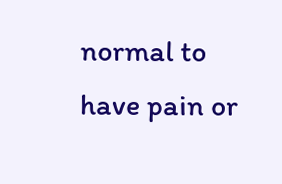normal to have pain or